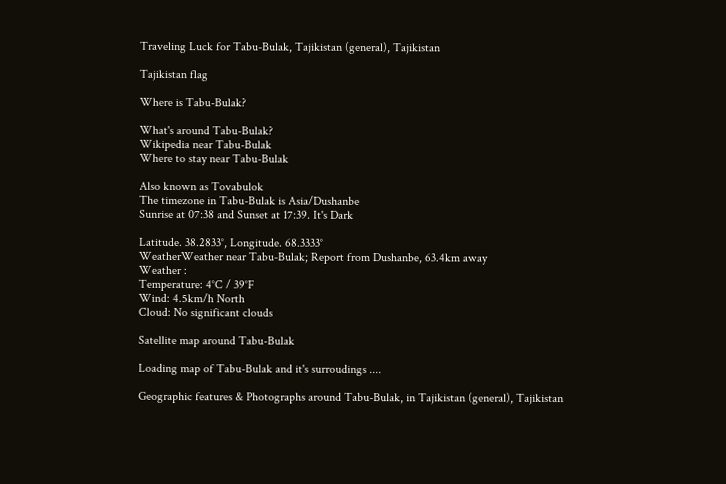Traveling Luck for Tabu-Bulak, Tajikistan (general), Tajikistan

Tajikistan flag

Where is Tabu-Bulak?

What's around Tabu-Bulak?
Wikipedia near Tabu-Bulak
Where to stay near Tabu-Bulak

Also known as Tovabulok
The timezone in Tabu-Bulak is Asia/Dushanbe
Sunrise at 07:38 and Sunset at 17:39. It's Dark

Latitude. 38.2833°, Longitude. 68.3333°
WeatherWeather near Tabu-Bulak; Report from Dushanbe, 63.4km away
Weather :
Temperature: 4°C / 39°F
Wind: 4.5km/h North
Cloud: No significant clouds

Satellite map around Tabu-Bulak

Loading map of Tabu-Bulak and it's surroudings ....

Geographic features & Photographs around Tabu-Bulak, in Tajikistan (general), Tajikistan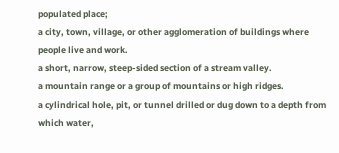populated place;
a city, town, village, or other agglomeration of buildings where people live and work.
a short, narrow, steep-sided section of a stream valley.
a mountain range or a group of mountains or high ridges.
a cylindrical hole, pit, or tunnel drilled or dug down to a depth from which water,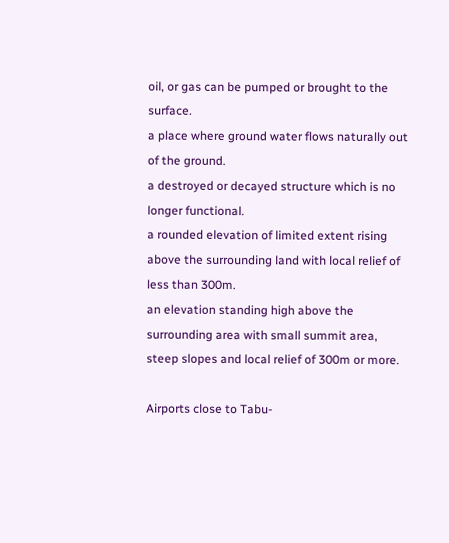oil, or gas can be pumped or brought to the surface.
a place where ground water flows naturally out of the ground.
a destroyed or decayed structure which is no longer functional.
a rounded elevation of limited extent rising above the surrounding land with local relief of less than 300m.
an elevation standing high above the surrounding area with small summit area, steep slopes and local relief of 300m or more.

Airports close to Tabu-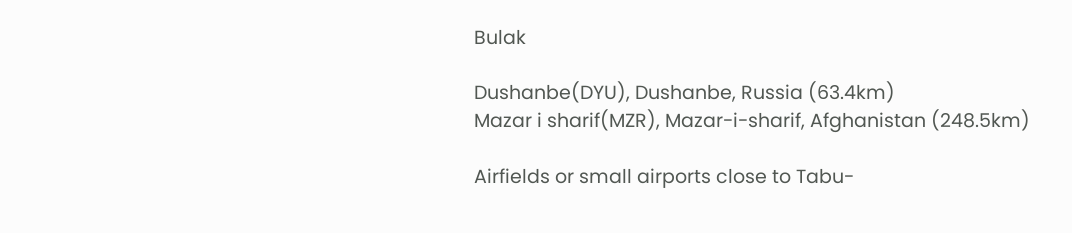Bulak

Dushanbe(DYU), Dushanbe, Russia (63.4km)
Mazar i sharif(MZR), Mazar-i-sharif, Afghanistan (248.5km)

Airfields or small airports close to Tabu-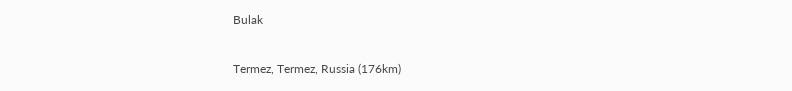Bulak

Termez, Termez, Russia (176km)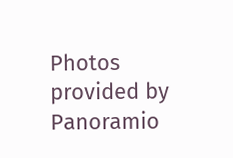Photos provided by Panoramio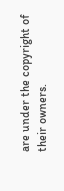are under the copyright of their owners.